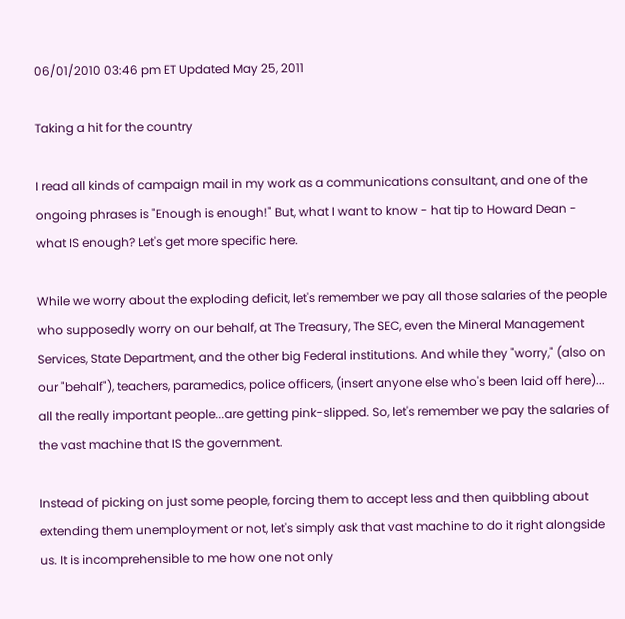06/01/2010 03:46 pm ET Updated May 25, 2011

Taking a hit for the country

I read all kinds of campaign mail in my work as a communications consultant, and one of the ongoing phrases is "Enough is enough!" But, what I want to know - hat tip to Howard Dean - what IS enough? Let's get more specific here.

While we worry about the exploding deficit, let's remember we pay all those salaries of the people who supposedly worry on our behalf, at The Treasury, The SEC, even the Mineral Management Services, State Department, and the other big Federal institutions. And while they "worry," (also on our "behalf"), teachers, paramedics, police officers, (insert anyone else who's been laid off here)... all the really important people...are getting pink-slipped. So, let's remember we pay the salaries of the vast machine that IS the government.

Instead of picking on just some people, forcing them to accept less and then quibbling about extending them unemployment or not, let's simply ask that vast machine to do it right alongside us. It is incomprehensible to me how one not only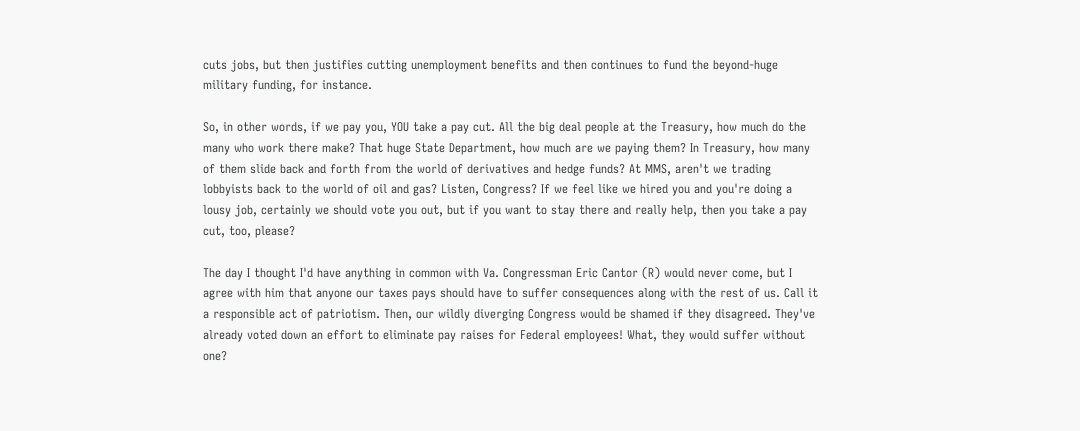cuts jobs, but then justifies cutting unemployment benefits and then continues to fund the beyond-huge military funding, for instance.

So, in other words, if we pay you, YOU take a pay cut. All the big deal people at the Treasury, how much do the many who work there make? That huge State Department, how much are we paying them? In Treasury, how many of them slide back and forth from the world of derivatives and hedge funds? At MMS, aren't we trading lobbyists back to the world of oil and gas? Listen, Congress? If we feel like we hired you and you're doing a lousy job, certainly we should vote you out, but if you want to stay there and really help, then you take a pay cut, too, please?

The day I thought I'd have anything in common with Va. Congressman Eric Cantor (R) would never come, but I agree with him that anyone our taxes pays should have to suffer consequences along with the rest of us. Call it a responsible act of patriotism. Then, our wildly diverging Congress would be shamed if they disagreed. They've already voted down an effort to eliminate pay raises for Federal employees! What, they would suffer without one?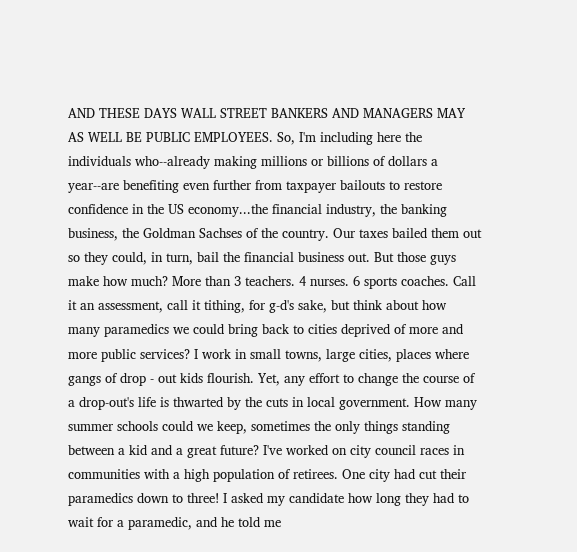AND THESE DAYS WALL STREET BANKERS AND MANAGERS MAY AS WELL BE PUBLIC EMPLOYEES. So, I'm including here the individuals who--already making millions or billions of dollars a year--are benefiting even further from taxpayer bailouts to restore confidence in the US economy...the financial industry, the banking business, the Goldman Sachses of the country. Our taxes bailed them out so they could, in turn, bail the financial business out. But those guys make how much? More than 3 teachers. 4 nurses. 6 sports coaches. Call it an assessment, call it tithing, for g-d's sake, but think about how many paramedics we could bring back to cities deprived of more and more public services? I work in small towns, large cities, places where gangs of drop - out kids flourish. Yet, any effort to change the course of a drop-out's life is thwarted by the cuts in local government. How many summer schools could we keep, sometimes the only things standing between a kid and a great future? I've worked on city council races in communities with a high population of retirees. One city had cut their paramedics down to three! I asked my candidate how long they had to wait for a paramedic, and he told me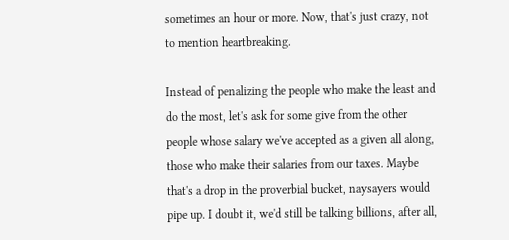sometimes an hour or more. Now, that's just crazy, not to mention heartbreaking.

Instead of penalizing the people who make the least and do the most, let's ask for some give from the other people whose salary we've accepted as a given all along, those who make their salaries from our taxes. Maybe that's a drop in the proverbial bucket, naysayers would pipe up. I doubt it, we'd still be talking billions, after all,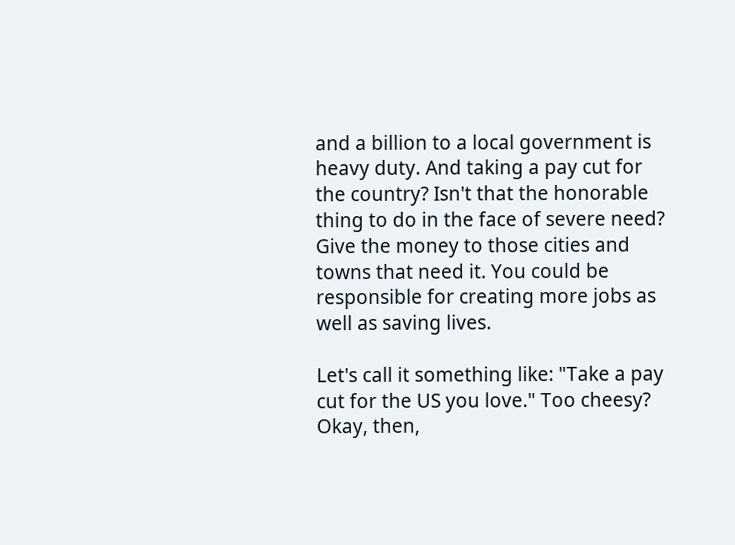and a billion to a local government is heavy duty. And taking a pay cut for the country? Isn't that the honorable thing to do in the face of severe need? Give the money to those cities and towns that need it. You could be responsible for creating more jobs as well as saving lives.

Let's call it something like: "Take a pay cut for the US you love." Too cheesy? Okay, then,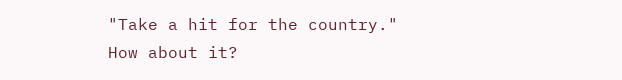"Take a hit for the country." How about it?